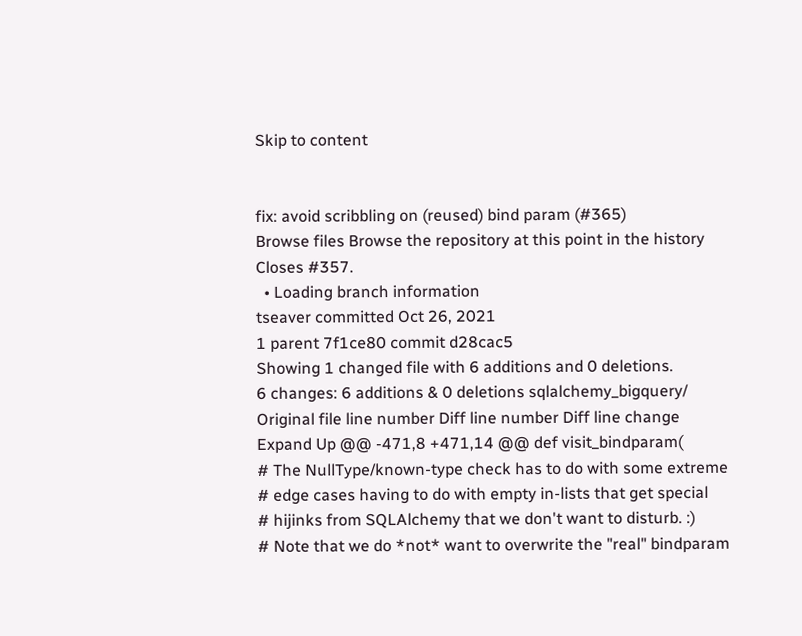Skip to content


fix: avoid scribbling on (reused) bind param (#365)
Browse files Browse the repository at this point in the history
Closes #357.
  • Loading branch information
tseaver committed Oct 26, 2021
1 parent 7f1ce80 commit d28cac5
Showing 1 changed file with 6 additions and 0 deletions.
6 changes: 6 additions & 0 deletions sqlalchemy_bigquery/
Original file line number Diff line number Diff line change
Expand Up @@ -471,8 +471,14 @@ def visit_bindparam(
# The NullType/known-type check has to do with some extreme
# edge cases having to do with empty in-lists that get special
# hijinks from SQLAlchemy that we don't want to disturb. :)
# Note that we do *not* want to overwrite the "real" bindparam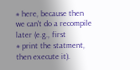# here, because then we can't do a recompile later (e.g., first
# print the statment, then execute it).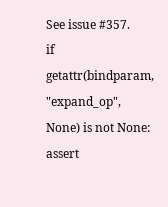See issue #357.
if getattr(bindparam, "expand_op", None) is not None:
assert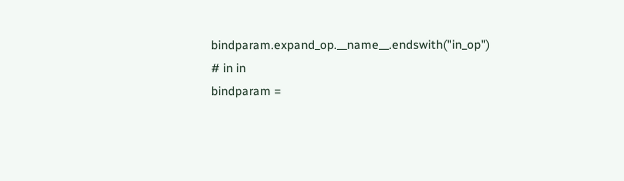bindparam.expand_op.__name__.endswith("in_op") # in in
bindparam =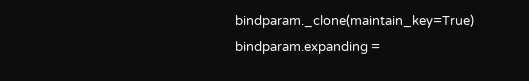bindparam._clone(maintain_key=True)
bindparam.expanding =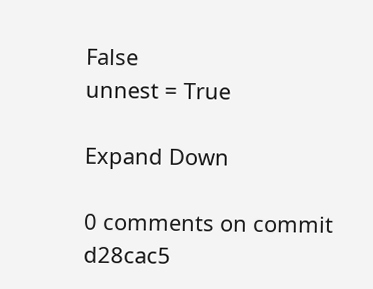False
unnest = True

Expand Down

0 comments on commit d28cac5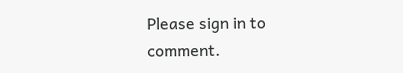Please sign in to comment.